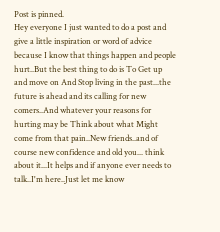Post is pinned.
Hey everyone I just wanted to do a post and give a little inspiration or word of advice because I know that things happen and people hurt..But the best thing to do is To Get up and move on And Stop living in the past...the future is ahead and its calling for new comers..And whatever your reasons for hurting may be Think about what Might come from that pain..New friends..and of course new confidence and old you... think about it...It helps and if anyone ever needs to talk..I'm here..Just let me know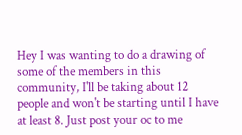Hey I was wanting to do a drawing of some of the members in this community, I'll be taking about 12 people and won't be starting until I have at least 8. Just post your oc to me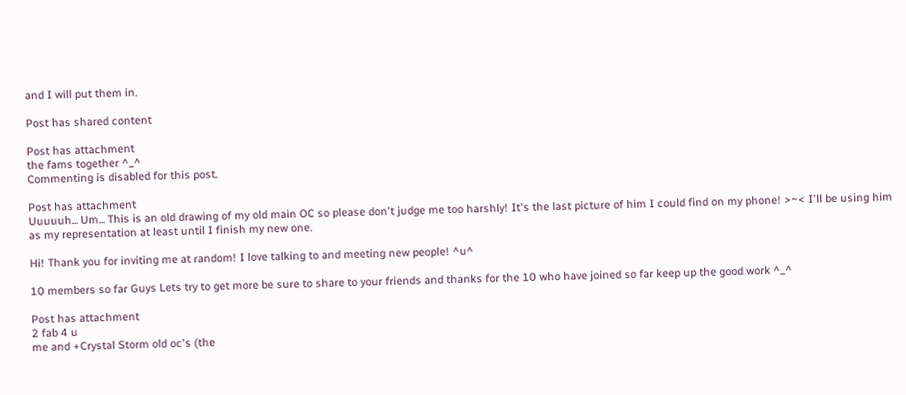and I will put them in.

Post has shared content

Post has attachment
the fams together ^_^
Commenting is disabled for this post.

Post has attachment
Uuuuuh... Um... This is an old drawing of my old main OC so please don't judge me too harshly! It's the last picture of him I could find on my phone! >~< I'll be using him as my representation at least until I finish my new one.

Hi! Thank you for inviting me at random! I love talking to and meeting new people! ^u^

10 members so far Guys Lets try to get more be sure to share to your friends and thanks for the 10 who have joined so far keep up the good work ^_^

Post has attachment
2 fab 4 u
me and +Crystal Storm old oc's (the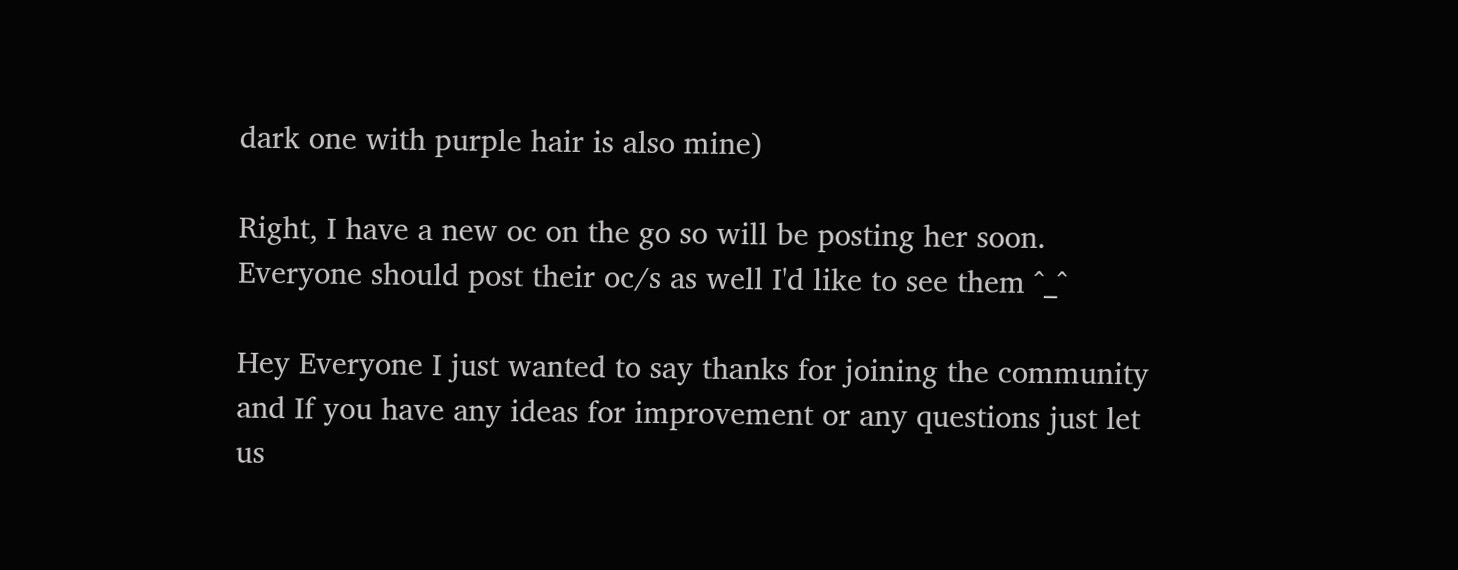dark one with purple hair is also mine)

Right, I have a new oc on the go so will be posting her soon. Everyone should post their oc/s as well I'd like to see them ^_^

Hey Everyone I just wanted to say thanks for joining the community and If you have any ideas for improvement or any questions just let us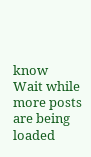know
Wait while more posts are being loaded